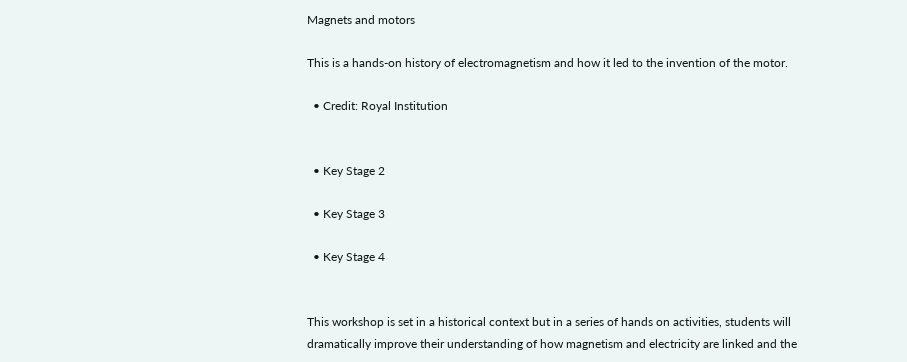Magnets and motors

This is a hands-on history of electromagnetism and how it led to the invention of the motor.

  • Credit: Royal Institution


  • Key Stage 2

  • Key Stage 3

  • Key Stage 4


This workshop is set in a historical context but in a series of hands on activities, students will dramatically improve their understanding of how magnetism and electricity are linked and the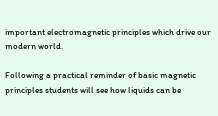important electromagnetic principles which drive our modern world.

Following a practical reminder of basic magnetic principles students will see how liquids can be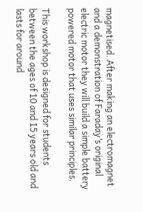magnetised. After making an electromagnet and a demonstration of Faraday’s original electric motor they will build a simple battery powered motor that uses similar principles.

This workshop is designed for students between the ages of 10 and 15 years old and lasts for around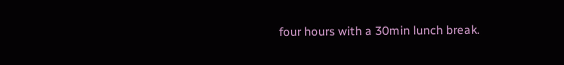four hours with a 30min lunch break.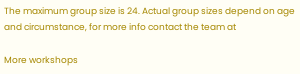The maximum group size is 24. Actual group sizes depend on age and circumstance, for more info contact the team at

More workshops